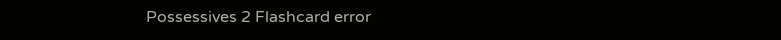Possessives 2 Flashcard error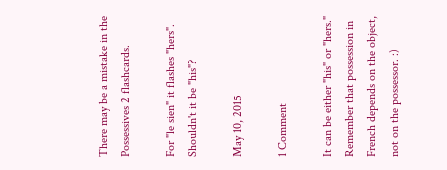There may be a mistake in the Possessives 2 flashcards.

For "le sien" it flashes "hers". Shouldn't it be "his"?

May 10, 2015

1 Comment

It can be either "his" or "hers." Remember that possession in French depends on the object, not on the possessor. :)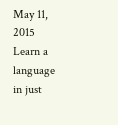May 11, 2015
Learn a language in just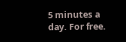5 minutes a day. For free.